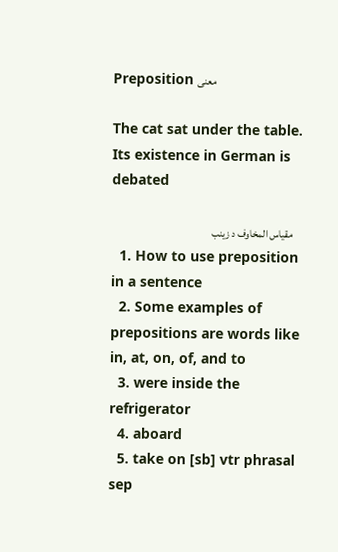Preposition معنى

The cat sat under the table. Its existence in German is debated

    مقياس المخاوف د زينب
  1. How to use preposition in a sentence
  2. Some examples of prepositions are words like in, at, on, of, and to
  3. were inside the refrigerator
  4. aboard
  5. take on [sb] vtr phrasal sep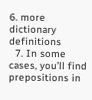6. more dictionary definitions
  7. In some cases, you’ll find prepositions in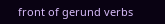front of gerund verbs